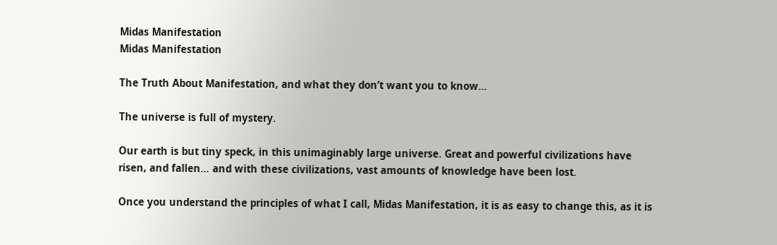Midas Manifestation
Midas Manifestation

The Truth About Manifestation, and what they don’t want you to know…

The universe is full of mystery.

Our earth is but tiny speck, in this unimaginably large universe. Great and powerful civilizations have risen, and fallen… and with these civilizations, vast amounts of knowledge have been lost.

Once you understand the principles of what I call, Midas Manifestation, it is as easy to change this, as it is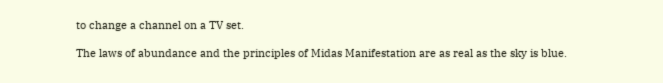to change a channel on a TV set.

The laws of abundance and the principles of Midas Manifestation are as real as the sky is blue.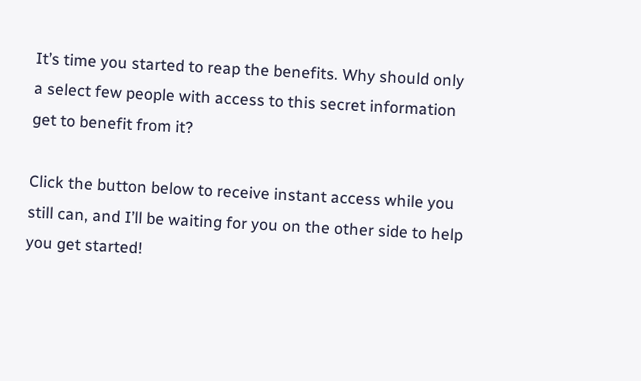It’s time you started to reap the benefits. Why should only a select few people with access to this secret information get to benefit from it?

Click the button below to receive instant access while you still can, and I’ll be waiting for you on the other side to help you get started!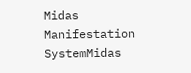Midas Manifestation SystemMidas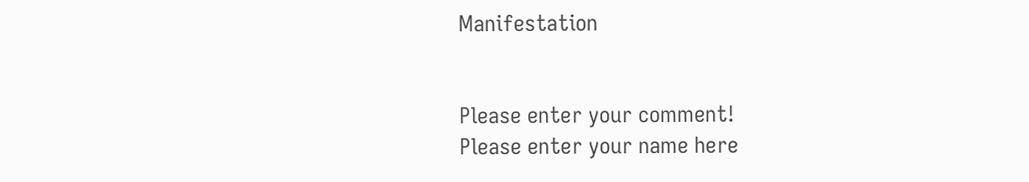Manifestation


Please enter your comment!
Please enter your name here